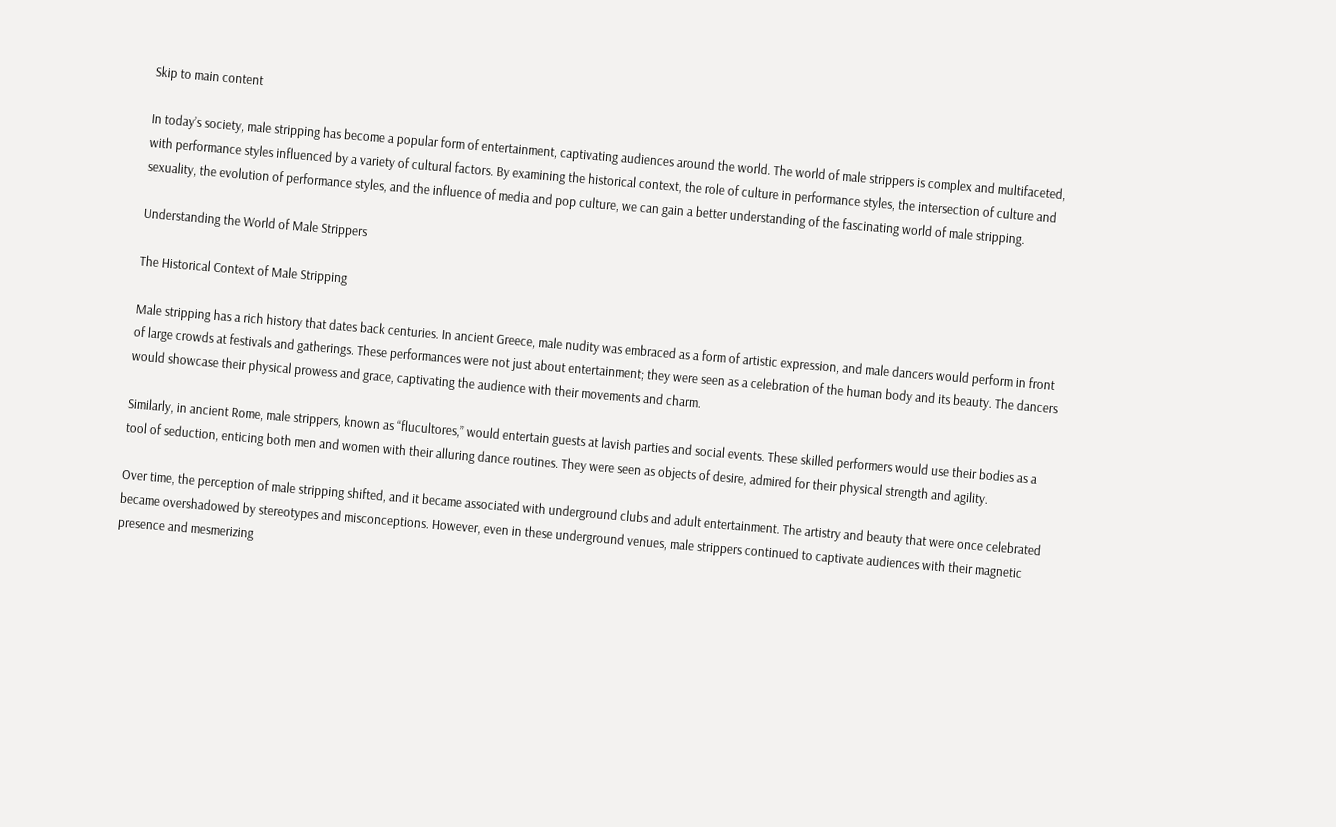Skip to main content

In today’s society, male stripping has become a popular form of entertainment, captivating audiences around the world. The world of male strippers is complex and multifaceted, with performance styles influenced by a variety of cultural factors. By examining the historical context, the role of culture in performance styles, the intersection of culture and sexuality, the evolution of performance styles, and the influence of media and pop culture, we can gain a better understanding of the fascinating world of male stripping.

Understanding the World of Male Strippers

The Historical Context of Male Stripping

Male stripping has a rich history that dates back centuries. In ancient Greece, male nudity was embraced as a form of artistic expression, and male dancers would perform in front of large crowds at festivals and gatherings. These performances were not just about entertainment; they were seen as a celebration of the human body and its beauty. The dancers would showcase their physical prowess and grace, captivating the audience with their movements and charm.

Similarly, in ancient Rome, male strippers, known as “flucultores,” would entertain guests at lavish parties and social events. These skilled performers would use their bodies as a tool of seduction, enticing both men and women with their alluring dance routines. They were seen as objects of desire, admired for their physical strength and agility.

Over time, the perception of male stripping shifted, and it became associated with underground clubs and adult entertainment. The artistry and beauty that were once celebrated became overshadowed by stereotypes and misconceptions. However, even in these underground venues, male strippers continued to captivate audiences with their magnetic presence and mesmerizing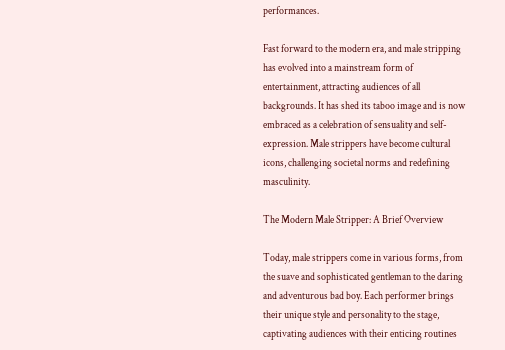performances.

Fast forward to the modern era, and male stripping has evolved into a mainstream form of entertainment, attracting audiences of all backgrounds. It has shed its taboo image and is now embraced as a celebration of sensuality and self-expression. Male strippers have become cultural icons, challenging societal norms and redefining masculinity.

The Modern Male Stripper: A Brief Overview

Today, male strippers come in various forms, from the suave and sophisticated gentleman to the daring and adventurous bad boy. Each performer brings their unique style and personality to the stage, captivating audiences with their enticing routines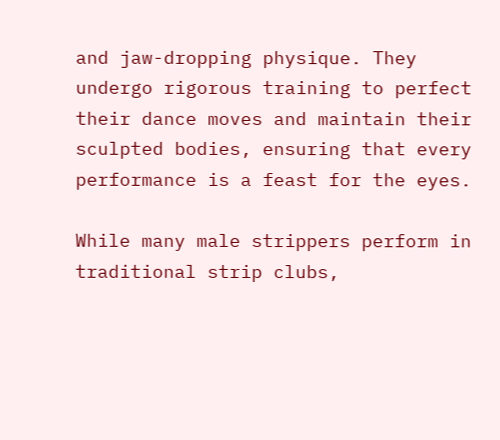and jaw-dropping physique. They undergo rigorous training to perfect their dance moves and maintain their sculpted bodies, ensuring that every performance is a feast for the eyes.

While many male strippers perform in traditional strip clubs,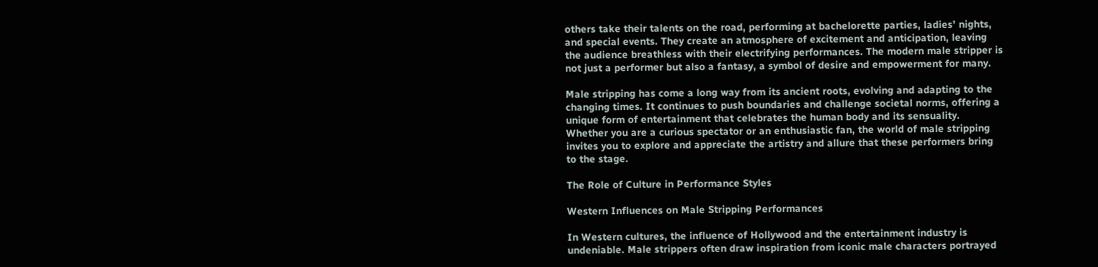others take their talents on the road, performing at bachelorette parties, ladies’ nights, and special events. They create an atmosphere of excitement and anticipation, leaving the audience breathless with their electrifying performances. The modern male stripper is not just a performer but also a fantasy, a symbol of desire and empowerment for many.

Male stripping has come a long way from its ancient roots, evolving and adapting to the changing times. It continues to push boundaries and challenge societal norms, offering a unique form of entertainment that celebrates the human body and its sensuality. Whether you are a curious spectator or an enthusiastic fan, the world of male stripping invites you to explore and appreciate the artistry and allure that these performers bring to the stage.

The Role of Culture in Performance Styles

Western Influences on Male Stripping Performances

In Western cultures, the influence of Hollywood and the entertainment industry is undeniable. Male strippers often draw inspiration from iconic male characters portrayed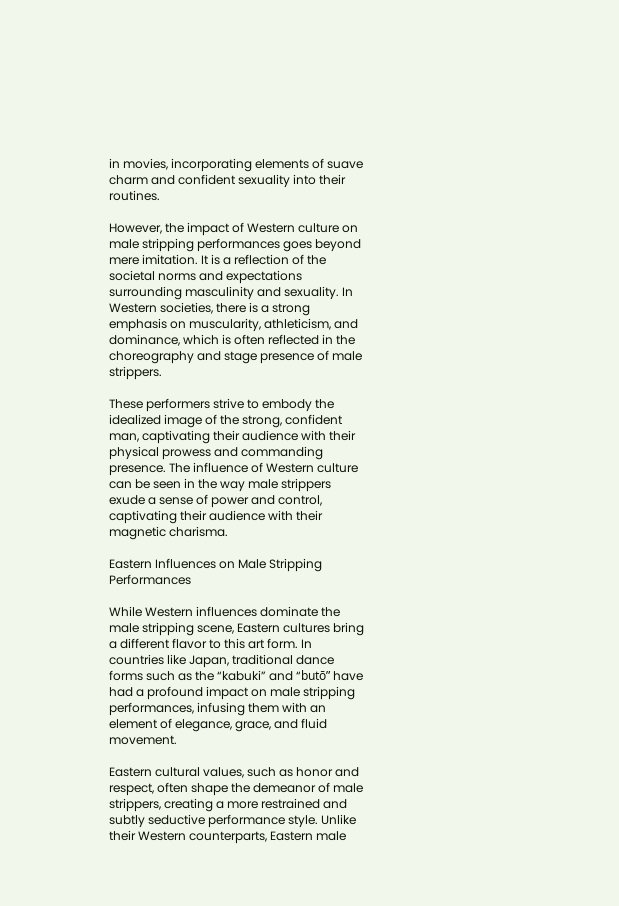in movies, incorporating elements of suave charm and confident sexuality into their routines.

However, the impact of Western culture on male stripping performances goes beyond mere imitation. It is a reflection of the societal norms and expectations surrounding masculinity and sexuality. In Western societies, there is a strong emphasis on muscularity, athleticism, and dominance, which is often reflected in the choreography and stage presence of male strippers.

These performers strive to embody the idealized image of the strong, confident man, captivating their audience with their physical prowess and commanding presence. The influence of Western culture can be seen in the way male strippers exude a sense of power and control, captivating their audience with their magnetic charisma.

Eastern Influences on Male Stripping Performances

While Western influences dominate the male stripping scene, Eastern cultures bring a different flavor to this art form. In countries like Japan, traditional dance forms such as the “kabuki” and “butō” have had a profound impact on male stripping performances, infusing them with an element of elegance, grace, and fluid movement.

Eastern cultural values, such as honor and respect, often shape the demeanor of male strippers, creating a more restrained and subtly seductive performance style. Unlike their Western counterparts, Eastern male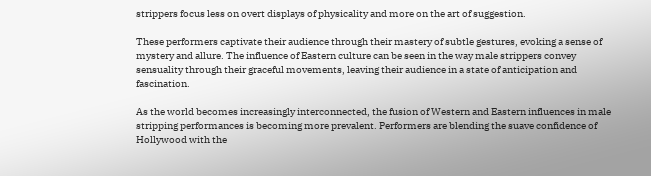strippers focus less on overt displays of physicality and more on the art of suggestion.

These performers captivate their audience through their mastery of subtle gestures, evoking a sense of mystery and allure. The influence of Eastern culture can be seen in the way male strippers convey sensuality through their graceful movements, leaving their audience in a state of anticipation and fascination.

As the world becomes increasingly interconnected, the fusion of Western and Eastern influences in male stripping performances is becoming more prevalent. Performers are blending the suave confidence of Hollywood with the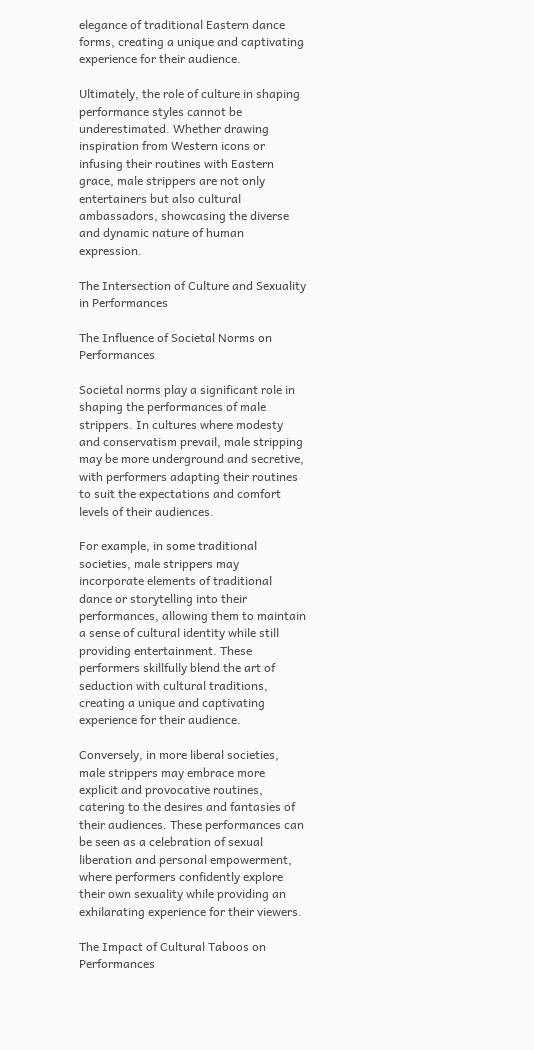elegance of traditional Eastern dance forms, creating a unique and captivating experience for their audience.

Ultimately, the role of culture in shaping performance styles cannot be underestimated. Whether drawing inspiration from Western icons or infusing their routines with Eastern grace, male strippers are not only entertainers but also cultural ambassadors, showcasing the diverse and dynamic nature of human expression.

The Intersection of Culture and Sexuality in Performances

The Influence of Societal Norms on Performances

Societal norms play a significant role in shaping the performances of male strippers. In cultures where modesty and conservatism prevail, male stripping may be more underground and secretive, with performers adapting their routines to suit the expectations and comfort levels of their audiences.

For example, in some traditional societies, male strippers may incorporate elements of traditional dance or storytelling into their performances, allowing them to maintain a sense of cultural identity while still providing entertainment. These performers skillfully blend the art of seduction with cultural traditions, creating a unique and captivating experience for their audience.

Conversely, in more liberal societies, male strippers may embrace more explicit and provocative routines, catering to the desires and fantasies of their audiences. These performances can be seen as a celebration of sexual liberation and personal empowerment, where performers confidently explore their own sexuality while providing an exhilarating experience for their viewers.

The Impact of Cultural Taboos on Performances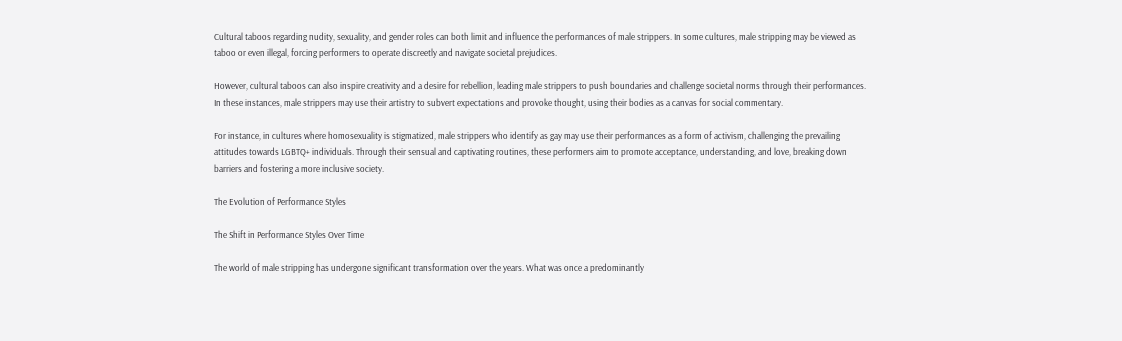Cultural taboos regarding nudity, sexuality, and gender roles can both limit and influence the performances of male strippers. In some cultures, male stripping may be viewed as taboo or even illegal, forcing performers to operate discreetly and navigate societal prejudices.

However, cultural taboos can also inspire creativity and a desire for rebellion, leading male strippers to push boundaries and challenge societal norms through their performances. In these instances, male strippers may use their artistry to subvert expectations and provoke thought, using their bodies as a canvas for social commentary.

For instance, in cultures where homosexuality is stigmatized, male strippers who identify as gay may use their performances as a form of activism, challenging the prevailing attitudes towards LGBTQ+ individuals. Through their sensual and captivating routines, these performers aim to promote acceptance, understanding, and love, breaking down barriers and fostering a more inclusive society.

The Evolution of Performance Styles

The Shift in Performance Styles Over Time

The world of male stripping has undergone significant transformation over the years. What was once a predominantly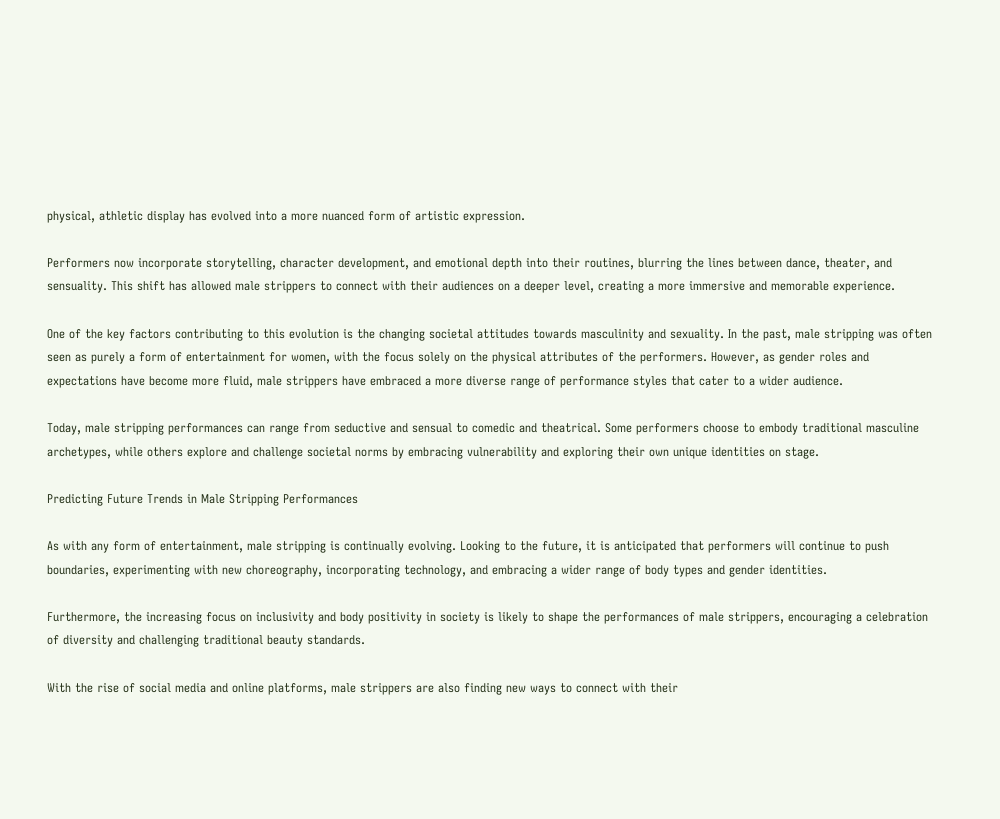physical, athletic display has evolved into a more nuanced form of artistic expression.

Performers now incorporate storytelling, character development, and emotional depth into their routines, blurring the lines between dance, theater, and sensuality. This shift has allowed male strippers to connect with their audiences on a deeper level, creating a more immersive and memorable experience.

One of the key factors contributing to this evolution is the changing societal attitudes towards masculinity and sexuality. In the past, male stripping was often seen as purely a form of entertainment for women, with the focus solely on the physical attributes of the performers. However, as gender roles and expectations have become more fluid, male strippers have embraced a more diverse range of performance styles that cater to a wider audience.

Today, male stripping performances can range from seductive and sensual to comedic and theatrical. Some performers choose to embody traditional masculine archetypes, while others explore and challenge societal norms by embracing vulnerability and exploring their own unique identities on stage.

Predicting Future Trends in Male Stripping Performances

As with any form of entertainment, male stripping is continually evolving. Looking to the future, it is anticipated that performers will continue to push boundaries, experimenting with new choreography, incorporating technology, and embracing a wider range of body types and gender identities.

Furthermore, the increasing focus on inclusivity and body positivity in society is likely to shape the performances of male strippers, encouraging a celebration of diversity and challenging traditional beauty standards.

With the rise of social media and online platforms, male strippers are also finding new ways to connect with their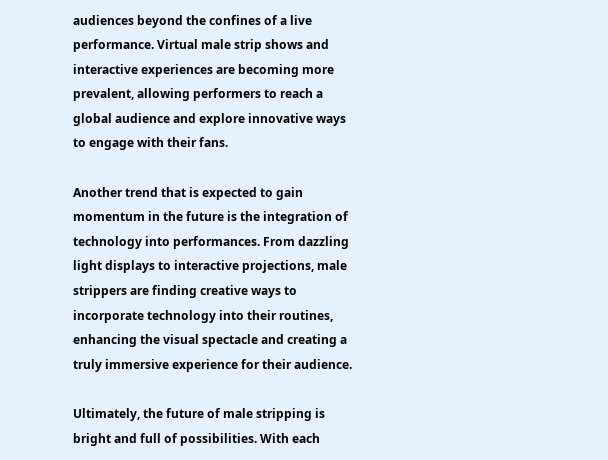audiences beyond the confines of a live performance. Virtual male strip shows and interactive experiences are becoming more prevalent, allowing performers to reach a global audience and explore innovative ways to engage with their fans.

Another trend that is expected to gain momentum in the future is the integration of technology into performances. From dazzling light displays to interactive projections, male strippers are finding creative ways to incorporate technology into their routines, enhancing the visual spectacle and creating a truly immersive experience for their audience.

Ultimately, the future of male stripping is bright and full of possibilities. With each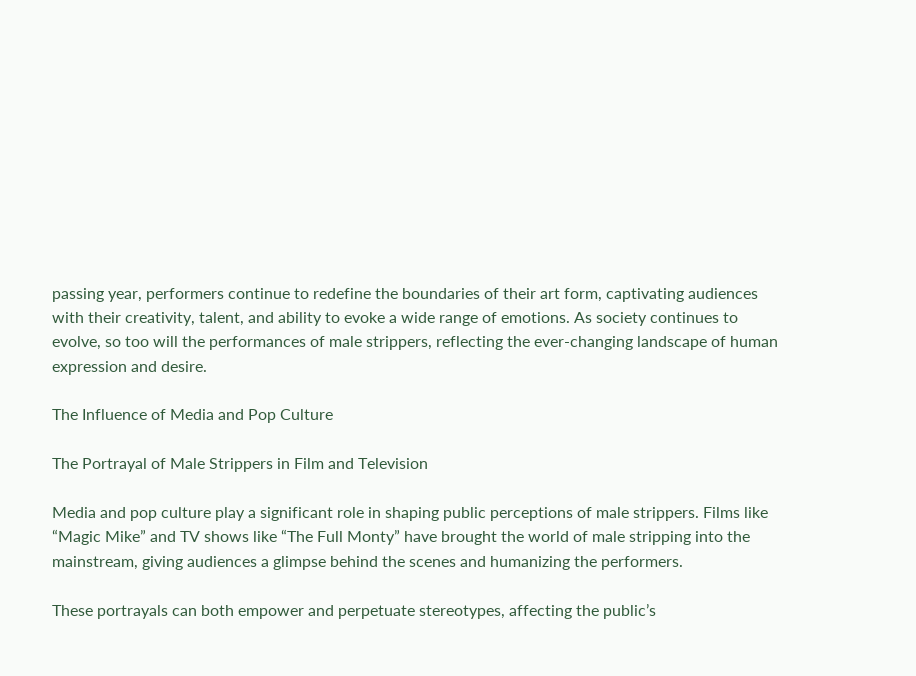passing year, performers continue to redefine the boundaries of their art form, captivating audiences with their creativity, talent, and ability to evoke a wide range of emotions. As society continues to evolve, so too will the performances of male strippers, reflecting the ever-changing landscape of human expression and desire.

The Influence of Media and Pop Culture

The Portrayal of Male Strippers in Film and Television

Media and pop culture play a significant role in shaping public perceptions of male strippers. Films like “Magic Mike” and TV shows like “The Full Monty” have brought the world of male stripping into the mainstream, giving audiences a glimpse behind the scenes and humanizing the performers.

These portrayals can both empower and perpetuate stereotypes, affecting the public’s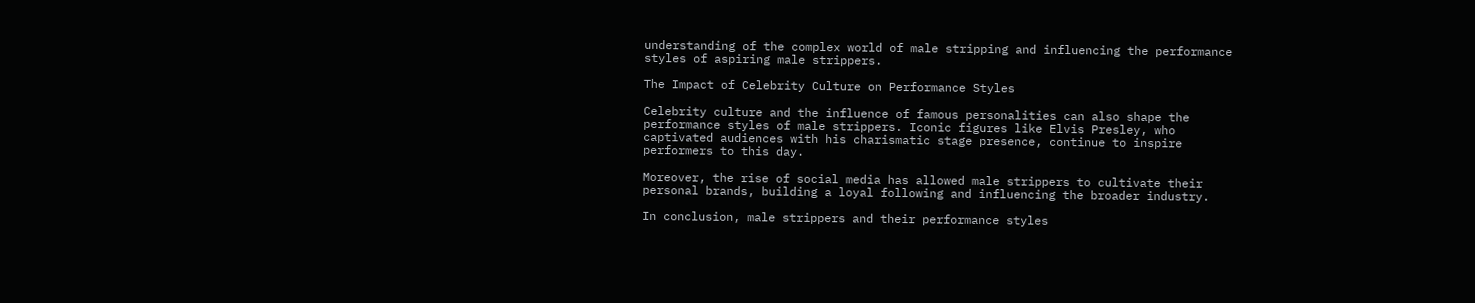understanding of the complex world of male stripping and influencing the performance styles of aspiring male strippers.

The Impact of Celebrity Culture on Performance Styles

Celebrity culture and the influence of famous personalities can also shape the performance styles of male strippers. Iconic figures like Elvis Presley, who captivated audiences with his charismatic stage presence, continue to inspire performers to this day.

Moreover, the rise of social media has allowed male strippers to cultivate their personal brands, building a loyal following and influencing the broader industry.

In conclusion, male strippers and their performance styles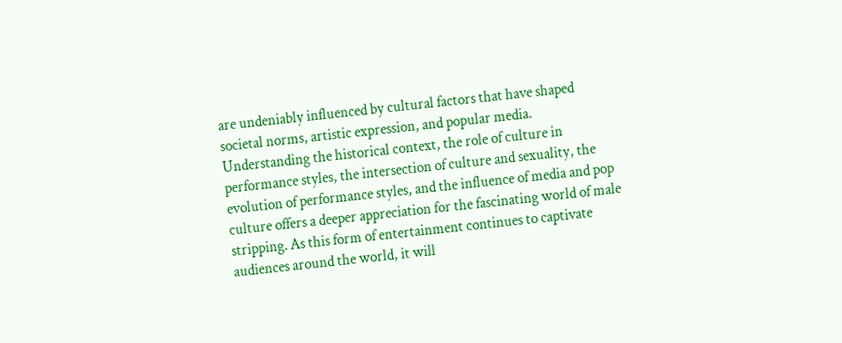are undeniably influenced by cultural factors that have shaped societal norms, artistic expression, and popular media. Understanding the historical context, the role of culture in performance styles, the intersection of culture and sexuality, the evolution of performance styles, and the influence of media and pop culture offers a deeper appreciation for the fascinating world of male stripping. As this form of entertainment continues to captivate audiences around the world, it will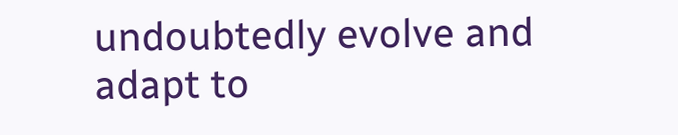undoubtedly evolve and adapt to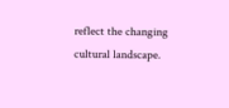reflect the changing cultural landscape.